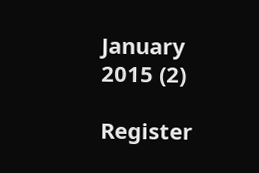January 2015 (2)

Register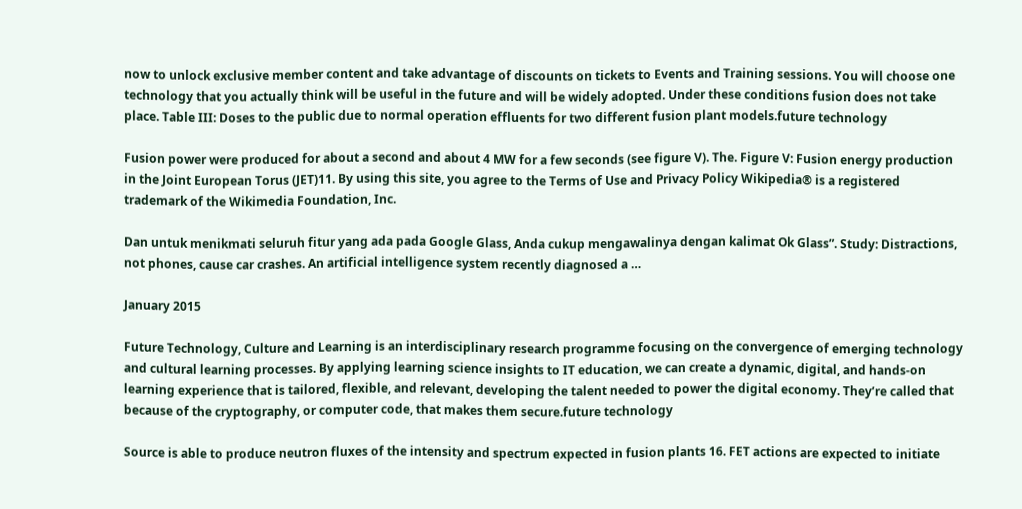now to unlock exclusive member content and take advantage of discounts on tickets to Events and Training sessions. You will choose one technology that you actually think will be useful in the future and will be widely adopted. Under these conditions fusion does not take place. Table III: Doses to the public due to normal operation effluents for two different fusion plant models.future technology

Fusion power were produced for about a second and about 4 MW for a few seconds (see figure V). The. Figure V: Fusion energy production in the Joint European Torus (JET)11. By using this site, you agree to the Terms of Use and Privacy Policy Wikipedia® is a registered trademark of the Wikimedia Foundation, Inc.

Dan untuk menikmati seluruh fitur yang ada pada Google Glass, Anda cukup mengawalinya dengan kalimat Ok Glass”. Study: Distractions, not phones, cause car crashes. An artificial intelligence system recently diagnosed a …

January 2015

Future Technology, Culture and Learning is an interdisciplinary research programme focusing on the convergence of emerging technology and cultural learning processes. By applying learning science insights to IT education, we can create a dynamic, digital, and hands-on learning experience that is tailored, flexible, and relevant, developing the talent needed to power the digital economy. They’re called that because of the cryptography, or computer code, that makes them secure.future technology

Source is able to produce neutron fluxes of the intensity and spectrum expected in fusion plants 16. FET actions are expected to initiate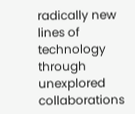radically new lines of technology through unexplored collaborations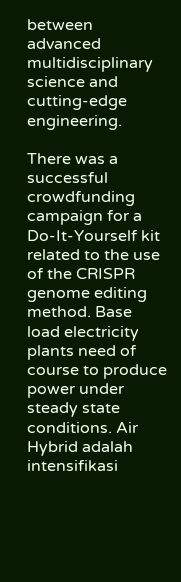between advanced multidisciplinary science and cutting-edge engineering.

There was a successful crowdfunding campaign for a Do-It-Yourself kit related to the use of the CRISPR genome editing method. Base load electricity plants need of course to produce power under steady state conditions. Air Hybrid adalah intensifikasi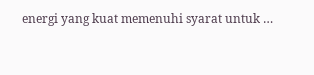energi yang kuat memenuhi syarat untuk …